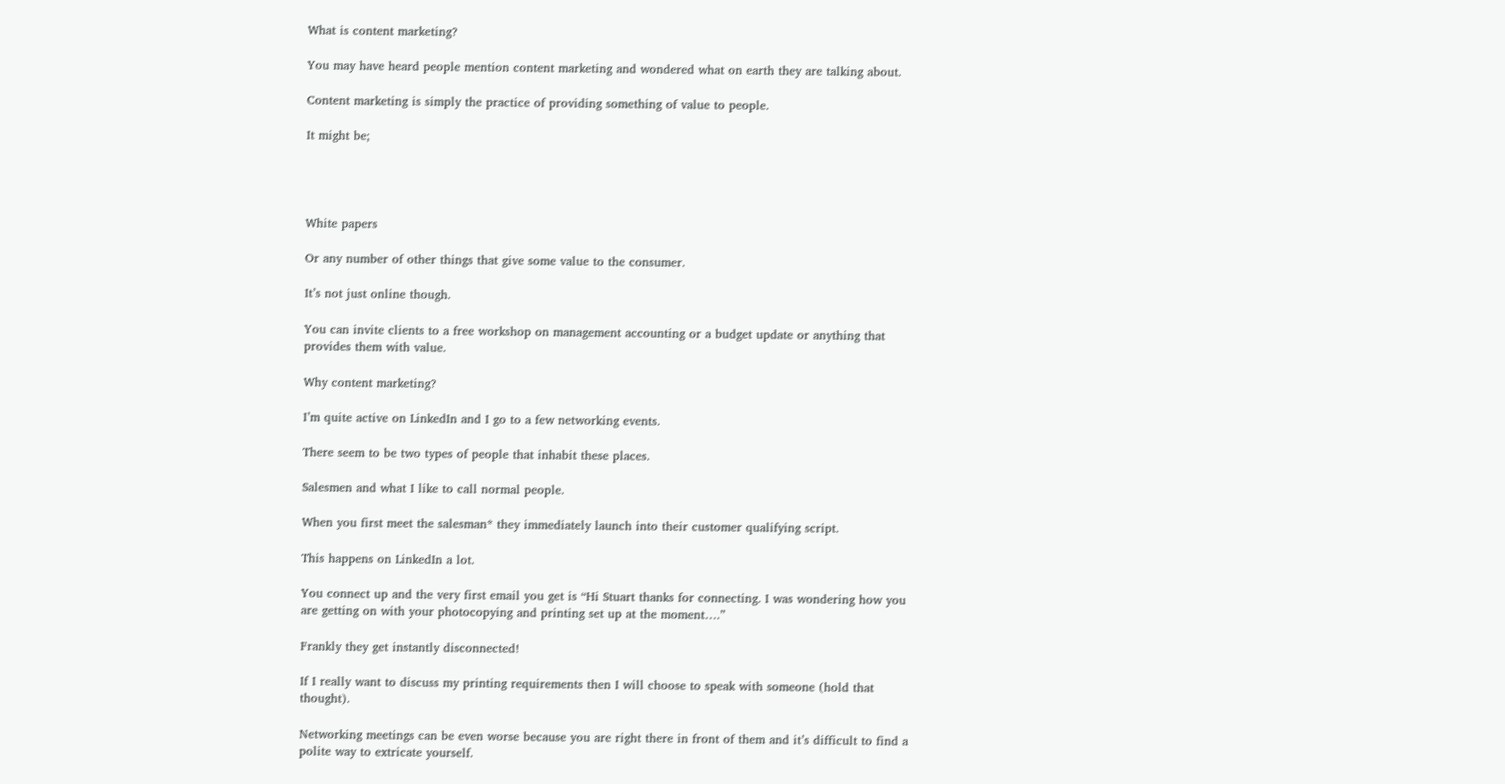What is content marketing?

You may have heard people mention content marketing and wondered what on earth they are talking about.

Content marketing is simply the practice of providing something of value to people.

It might be;




White papers

Or any number of other things that give some value to the consumer.

It’s not just online though.

You can invite clients to a free workshop on management accounting or a budget update or anything that provides them with value.

Why content marketing?

I’m quite active on LinkedIn and I go to a few networking events.

There seem to be two types of people that inhabit these places.

Salesmen and what I like to call normal people.

When you first meet the salesman* they immediately launch into their customer qualifying script.

This happens on LinkedIn a lot.

You connect up and the very first email you get is “Hi Stuart thanks for connecting. I was wondering how you are getting on with your photocopying and printing set up at the moment….”

Frankly they get instantly disconnected!

If I really want to discuss my printing requirements then I will choose to speak with someone (hold that thought).

Networking meetings can be even worse because you are right there in front of them and it’s difficult to find a polite way to extricate yourself.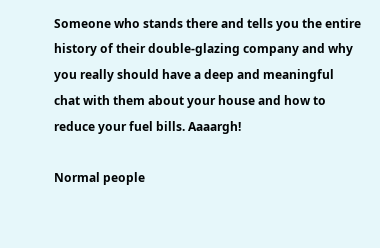Someone who stands there and tells you the entire history of their double-glazing company and why you really should have a deep and meaningful chat with them about your house and how to reduce your fuel bills. Aaaargh!

Normal people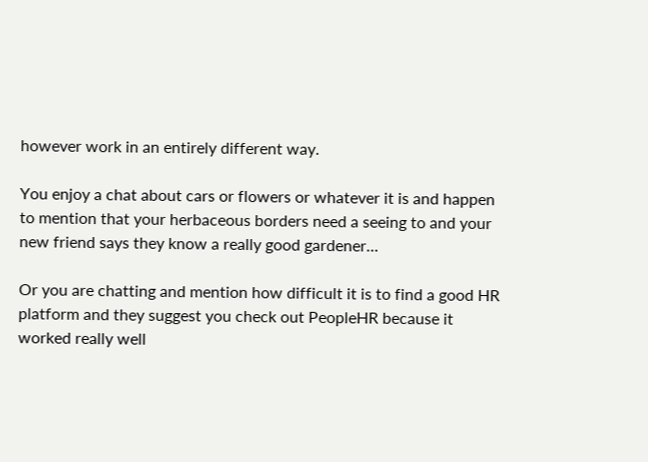however work in an entirely different way.

You enjoy a chat about cars or flowers or whatever it is and happen to mention that your herbaceous borders need a seeing to and your new friend says they know a really good gardener…

Or you are chatting and mention how difficult it is to find a good HR platform and they suggest you check out PeopleHR because it worked really well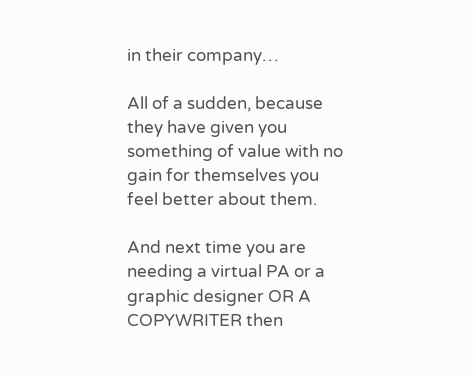in their company…

All of a sudden, because they have given you something of value with no gain for themselves you feel better about them.

And next time you are needing a virtual PA or a graphic designer OR A COPYWRITER then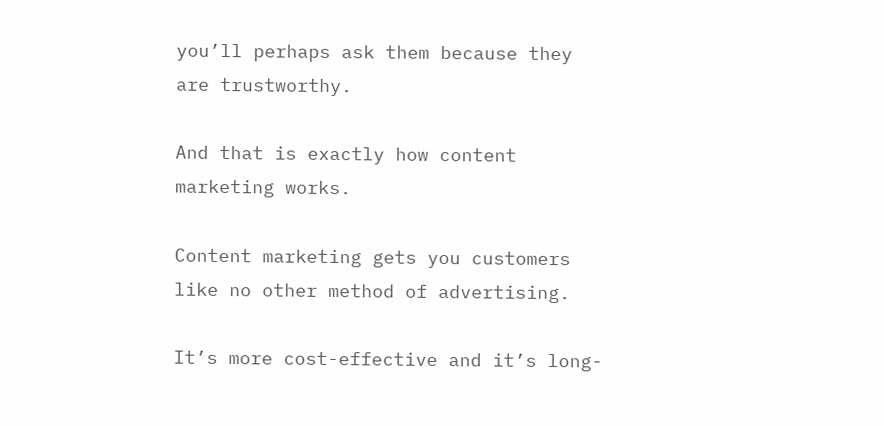you’ll perhaps ask them because they are trustworthy.

And that is exactly how content marketing works.

Content marketing gets you customers like no other method of advertising.

It’s more cost-effective and it’s long-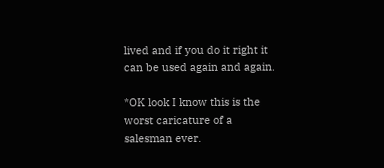lived and if you do it right it can be used again and again.

*OK look I know this is the worst caricature of a salesman ever.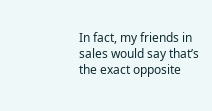In fact, my friends in sales would say that’s the exact opposite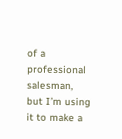of a professional salesman, but I’m using it to make a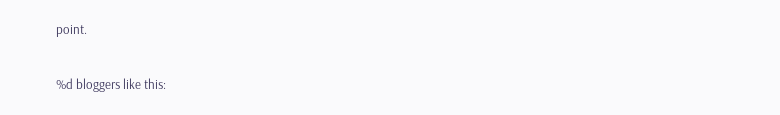point.

%d bloggers like this: